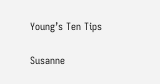Young’s Ten Tips

Susanne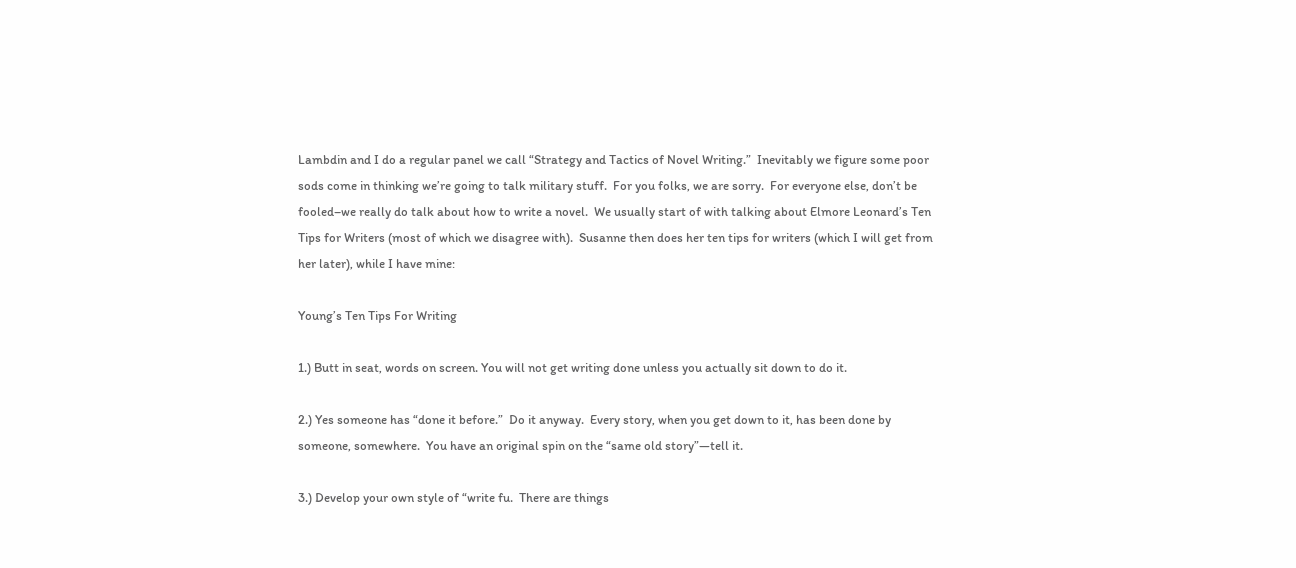Lambdin and I do a regular panel we call “Strategy and Tactics of Novel Writing.”  Inevitably we figure some poor sods come in thinking we’re going to talk military stuff.  For you folks, we are sorry.  For everyone else, don’t be fooled–we really do talk about how to write a novel.  We usually start of with talking about Elmore Leonard’s Ten Tips for Writers (most of which we disagree with).  Susanne then does her ten tips for writers (which I will get from her later), while I have mine:

Young’s Ten Tips For Writing

1.) Butt in seat, words on screen. You will not get writing done unless you actually sit down to do it.

2.) Yes someone has “done it before.”  Do it anyway.  Every story, when you get down to it, has been done by someone, somewhere.  You have an original spin on the “same old story”—tell it.

3.) Develop your own style of “write fu.  There are things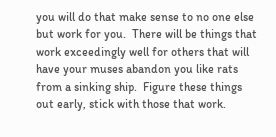you will do that make sense to no one else but work for you.  There will be things that work exceedingly well for others that will have your muses abandon you like rats from a sinking ship.  Figure these things out early, stick with those that work.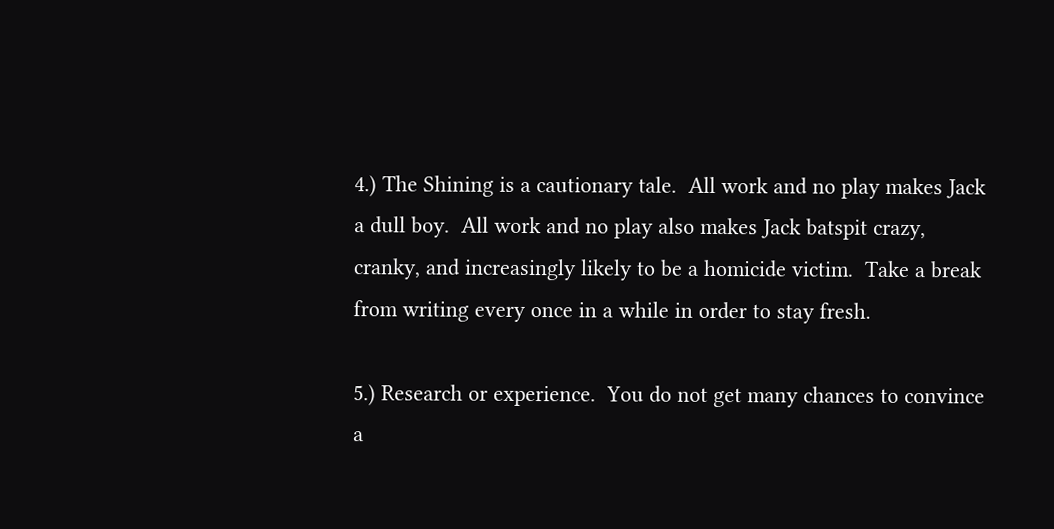4.) The Shining is a cautionary tale.  All work and no play makes Jack a dull boy.  All work and no play also makes Jack batspit crazy, cranky, and increasingly likely to be a homicide victim.  Take a break from writing every once in a while in order to stay fresh.

5.) Research or experience.  You do not get many chances to convince a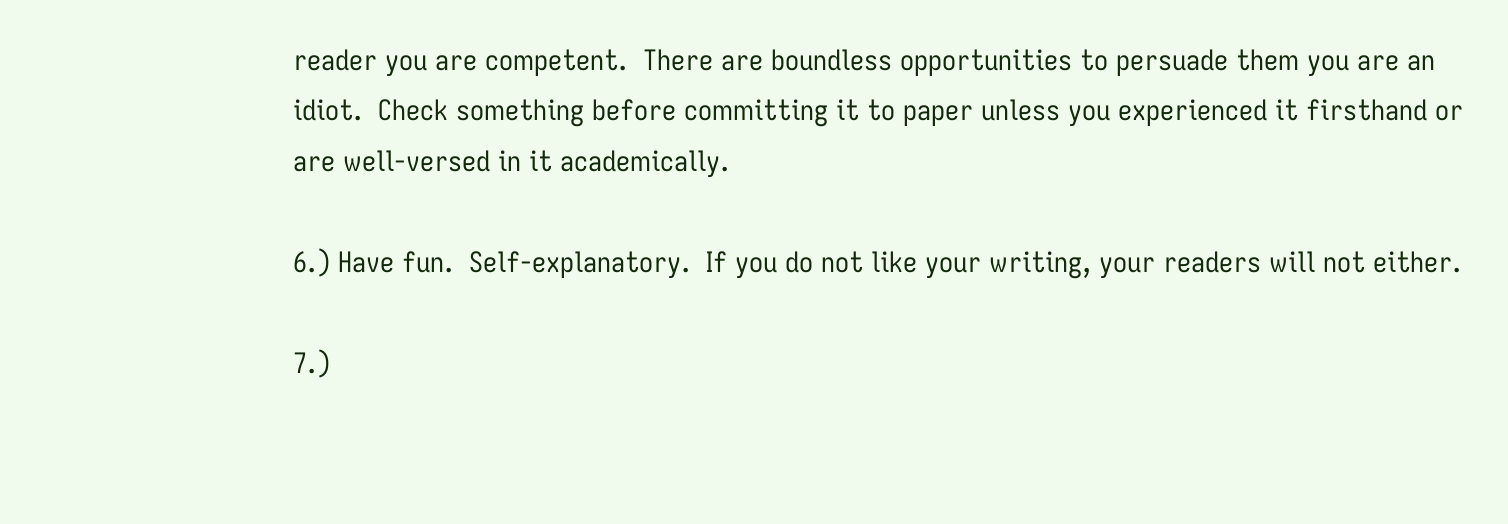reader you are competent.  There are boundless opportunities to persuade them you are an idiot.  Check something before committing it to paper unless you experienced it firsthand or are well-versed in it academically.

6.) Have fun.  Self-explanatory.  If you do not like your writing, your readers will not either.

7.)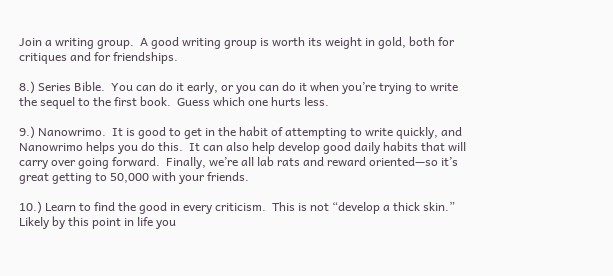Join a writing group.  A good writing group is worth its weight in gold, both for critiques and for friendships.

8.) Series Bible.  You can do it early, or you can do it when you’re trying to write the sequel to the first book.  Guess which one hurts less.

9.) Nanowrimo.  It is good to get in the habit of attempting to write quickly, and Nanowrimo helps you do this.  It can also help develop good daily habits that will carry over going forward.  Finally, we’re all lab rats and reward oriented—so it’s great getting to 50,000 with your friends.

10.) Learn to find the good in every criticism.  This is not “develop a thick skin.”  Likely by this point in life you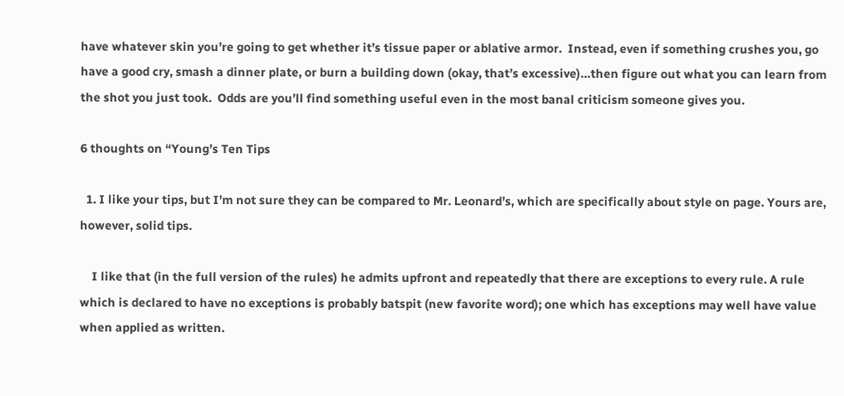have whatever skin you’re going to get whether it’s tissue paper or ablative armor.  Instead, even if something crushes you, go have a good cry, smash a dinner plate, or burn a building down (okay, that’s excessive)…then figure out what you can learn from the shot you just took.  Odds are you’ll find something useful even in the most banal criticism someone gives you.

6 thoughts on “Young’s Ten Tips

  1. I like your tips, but I’m not sure they can be compared to Mr. Leonard’s, which are specifically about style on page. Yours are, however, solid tips.

    I like that (in the full version of the rules) he admits upfront and repeatedly that there are exceptions to every rule. A rule which is declared to have no exceptions is probably batspit (new favorite word); one which has exceptions may well have value when applied as written.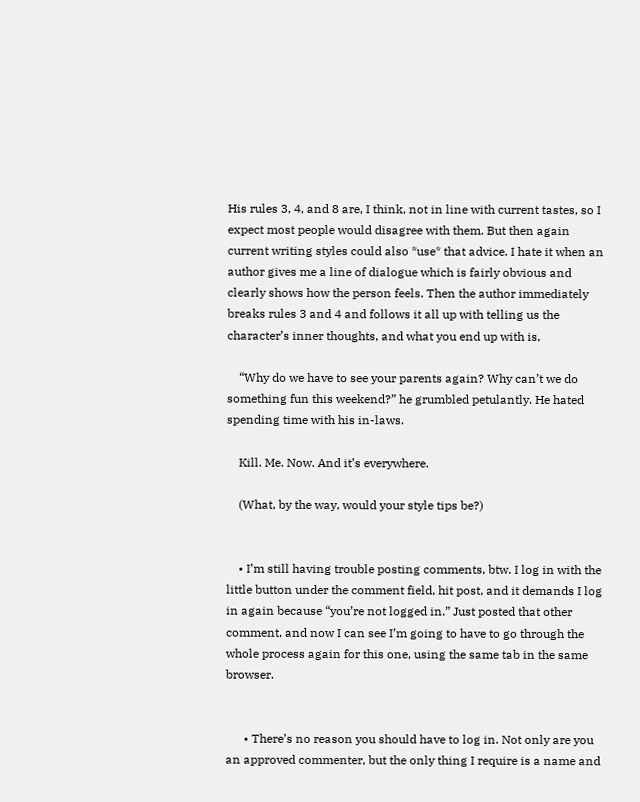His rules 3, 4, and 8 are, I think, not in line with current tastes, so I expect most people would disagree with them. But then again current writing styles could also *use* that advice. I hate it when an author gives me a line of dialogue which is fairly obvious and clearly shows how the person feels. Then the author immediately breaks rules 3 and 4 and follows it all up with telling us the character’s inner thoughts, and what you end up with is,

    “Why do we have to see your parents again? Why can’t we do something fun this weekend?” he grumbled petulantly. He hated spending time with his in-laws.

    Kill. Me. Now. And it’s everywhere.

    (What, by the way, would your style tips be?)


    • I’m still having trouble posting comments, btw. I log in with the little button under the comment field, hit post, and it demands I log in again because “you’re not logged in.” Just posted that other comment, and now I can see I’m going to have to go through the whole process again for this one, using the same tab in the same browser.


      • There’s no reason you should have to log in. Not only are you an approved commenter, but the only thing I require is a name and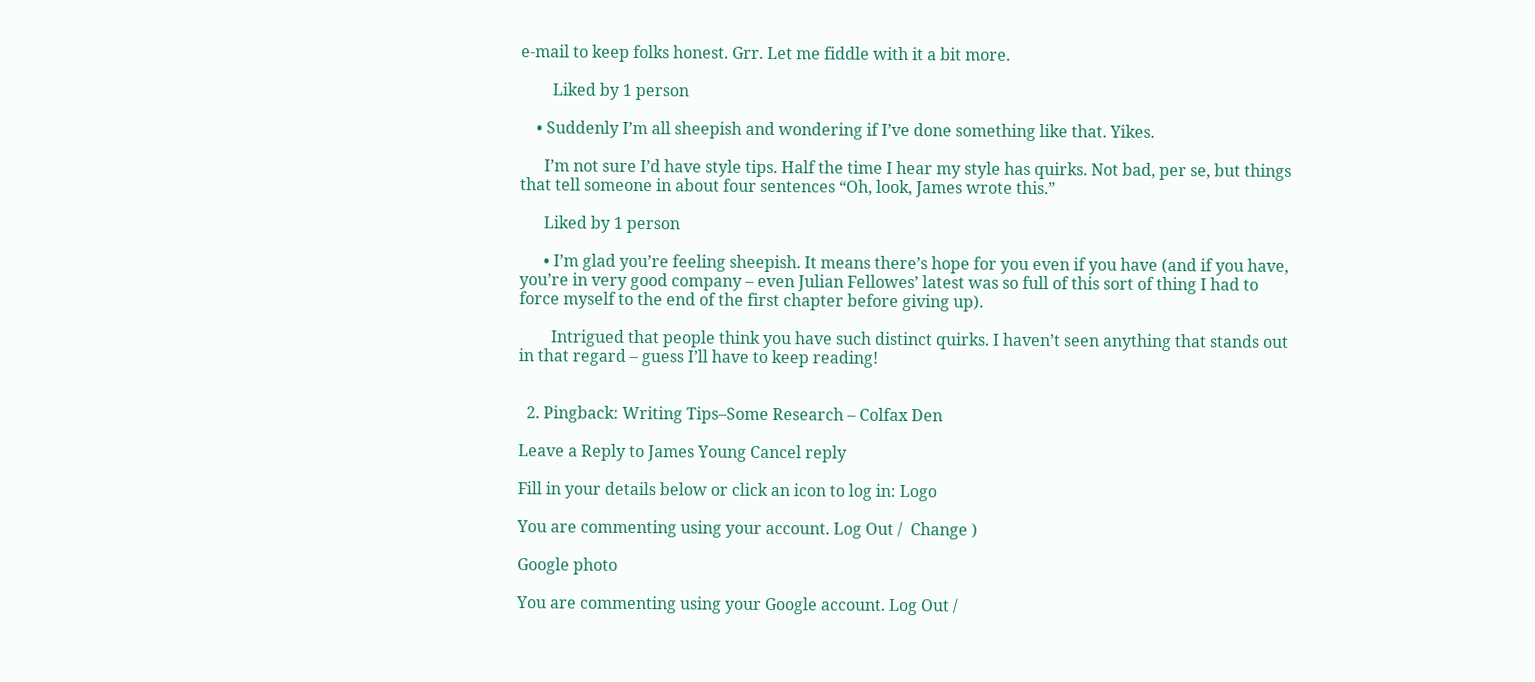e-mail to keep folks honest. Grr. Let me fiddle with it a bit more.

        Liked by 1 person

    • Suddenly I’m all sheepish and wondering if I’ve done something like that. Yikes.

      I’m not sure I’d have style tips. Half the time I hear my style has quirks. Not bad, per se, but things that tell someone in about four sentences “Oh, look, James wrote this.”

      Liked by 1 person

      • I’m glad you’re feeling sheepish. It means there’s hope for you even if you have (and if you have, you’re in very good company – even Julian Fellowes’ latest was so full of this sort of thing I had to force myself to the end of the first chapter before giving up).

        Intrigued that people think you have such distinct quirks. I haven’t seen anything that stands out in that regard – guess I’ll have to keep reading!


  2. Pingback: Writing Tips–Some Research – Colfax Den

Leave a Reply to James Young Cancel reply

Fill in your details below or click an icon to log in: Logo

You are commenting using your account. Log Out /  Change )

Google photo

You are commenting using your Google account. Log Out /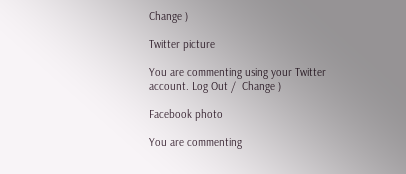Change )

Twitter picture

You are commenting using your Twitter account. Log Out /  Change )

Facebook photo

You are commenting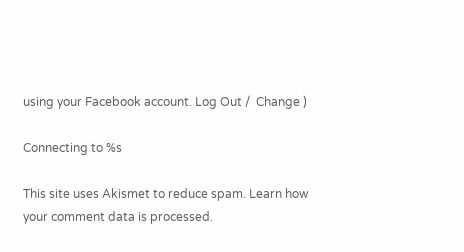using your Facebook account. Log Out /  Change )

Connecting to %s

This site uses Akismet to reduce spam. Learn how your comment data is processed.